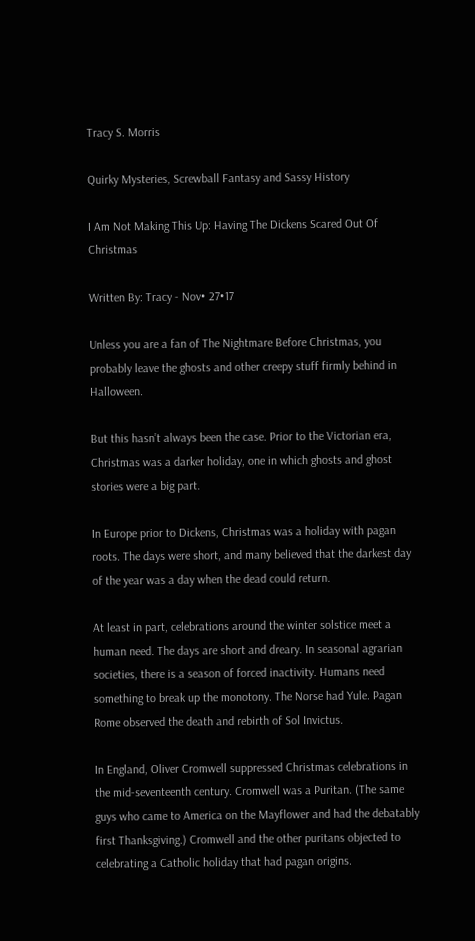Tracy S. Morris

Quirky Mysteries, Screwball Fantasy and Sassy History

I Am Not Making This Up: Having The Dickens Scared Out Of Christmas

Written By: Tracy - Nov• 27•17

Unless you are a fan of The Nightmare Before Christmas, you probably leave the ghosts and other creepy stuff firmly behind in Halloween.

But this hasn’t always been the case. Prior to the Victorian era, Christmas was a darker holiday, one in which ghosts and ghost stories were a big part.

In Europe prior to Dickens, Christmas was a holiday with pagan roots. The days were short, and many believed that the darkest day of the year was a day when the dead could return.

At least in part, celebrations around the winter solstice meet a human need. The days are short and dreary. In seasonal agrarian societies, there is a season of forced inactivity. Humans need something to break up the monotony. The Norse had Yule. Pagan Rome observed the death and rebirth of Sol Invictus.

In England, Oliver Cromwell suppressed Christmas celebrations in the mid-seventeenth century. Cromwell was a Puritan. (The same guys who came to America on the Mayflower and had the debatably first Thanksgiving.) Cromwell and the other puritans objected to celebrating a Catholic holiday that had pagan origins.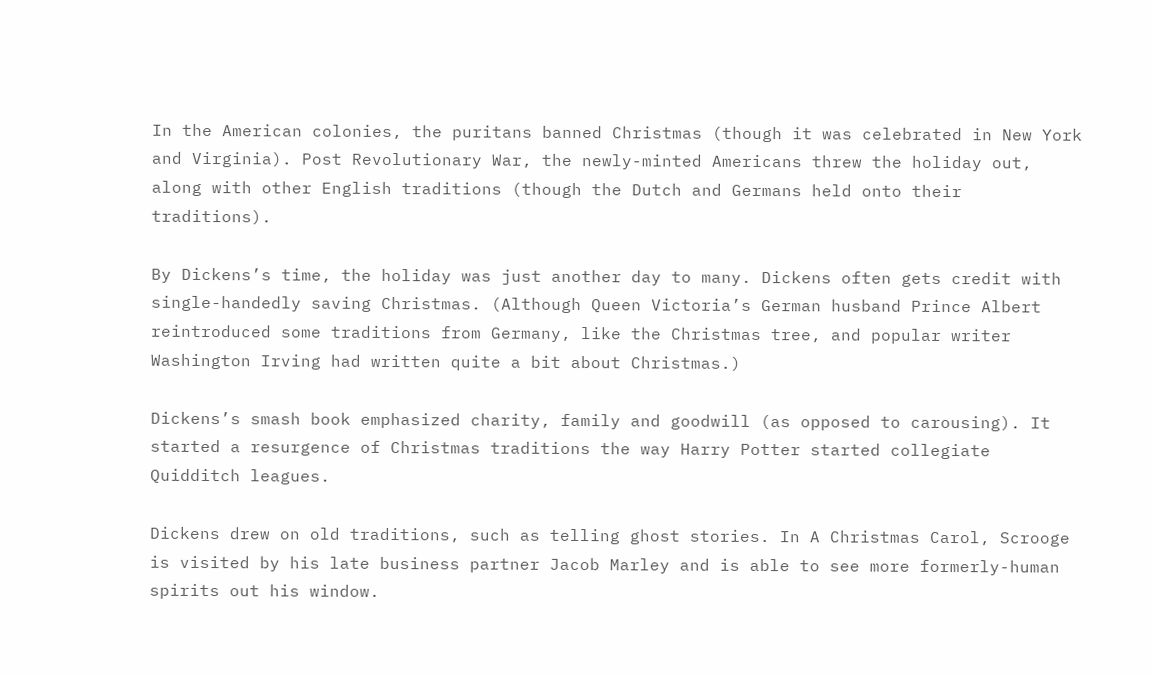In the American colonies, the puritans banned Christmas (though it was celebrated in New York and Virginia). Post Revolutionary War, the newly-minted Americans threw the holiday out, along with other English traditions (though the Dutch and Germans held onto their traditions).

By Dickens’s time, the holiday was just another day to many. Dickens often gets credit with single-handedly saving Christmas. (Although Queen Victoria’s German husband Prince Albert reintroduced some traditions from Germany, like the Christmas tree, and popular writer Washington Irving had written quite a bit about Christmas.)

Dickens’s smash book emphasized charity, family and goodwill (as opposed to carousing). It started a resurgence of Christmas traditions the way Harry Potter started collegiate Quidditch leagues.

Dickens drew on old traditions, such as telling ghost stories. In A Christmas Carol, Scrooge is visited by his late business partner Jacob Marley and is able to see more formerly-human spirits out his window.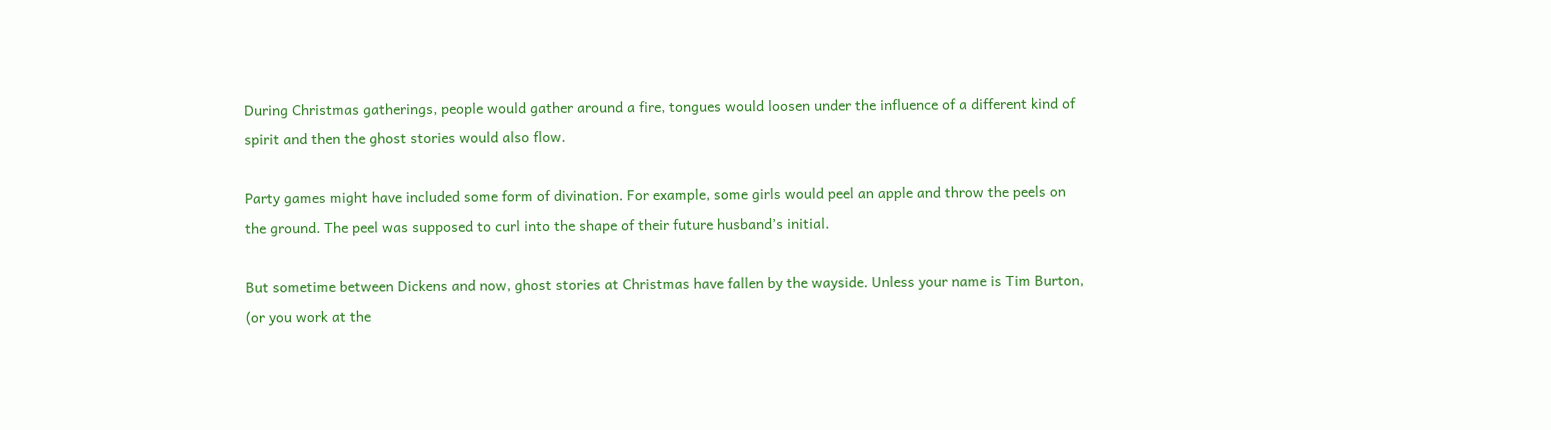During Christmas gatherings, people would gather around a fire, tongues would loosen under the influence of a different kind of spirit and then the ghost stories would also flow.

Party games might have included some form of divination. For example, some girls would peel an apple and throw the peels on the ground. The peel was supposed to curl into the shape of their future husband’s initial.

But sometime between Dickens and now, ghost stories at Christmas have fallen by the wayside. Unless your name is Tim Burton, (or you work at the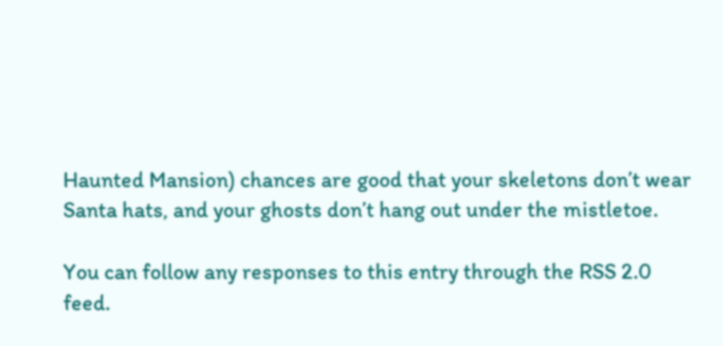Haunted Mansion) chances are good that your skeletons don’t wear Santa hats, and your ghosts don’t hang out under the mistletoe.

You can follow any responses to this entry through the RSS 2.0 feed.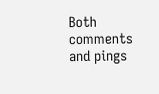Both comments and pings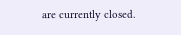are currently closed.